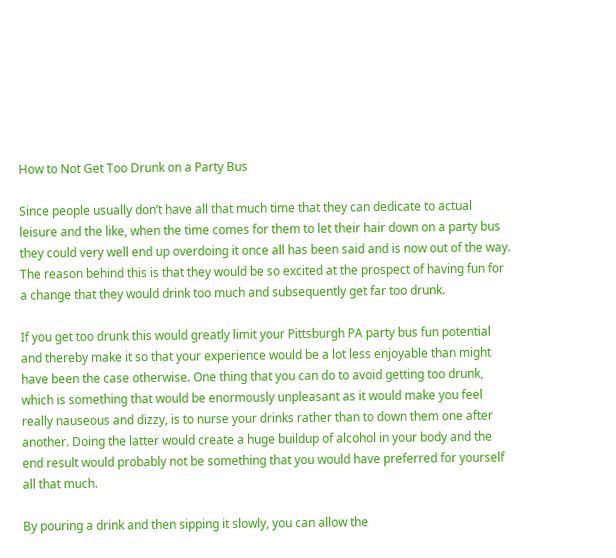How to Not Get Too Drunk on a Party Bus

Since people usually don’t have all that much time that they can dedicate to actual leisure and the like, when the time comes for them to let their hair down on a party bus they could very well end up overdoing it once all has been said and is now out of the way. The reason behind this is that they would be so excited at the prospect of having fun for a change that they would drink too much and subsequently get far too drunk.

If you get too drunk this would greatly limit your Pittsburgh PA party bus fun potential and thereby make it so that your experience would be a lot less enjoyable than might have been the case otherwise. One thing that you can do to avoid getting too drunk, which is something that would be enormously unpleasant as it would make you feel really nauseous and dizzy, is to nurse your drinks rather than to down them one after another. Doing the latter would create a huge buildup of alcohol in your body and the end result would probably not be something that you would have preferred for yourself all that much.

By pouring a drink and then sipping it slowly, you can allow the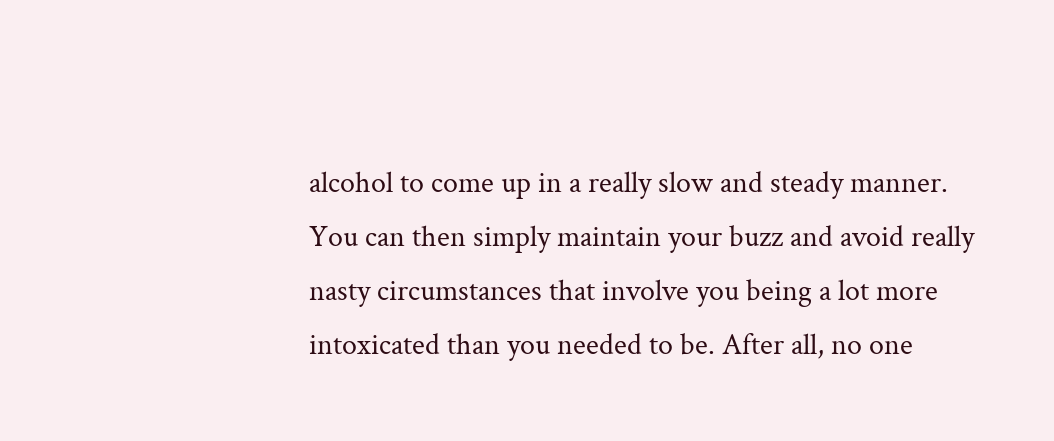alcohol to come up in a really slow and steady manner. You can then simply maintain your buzz and avoid really nasty circumstances that involve you being a lot more intoxicated than you needed to be. After all, no one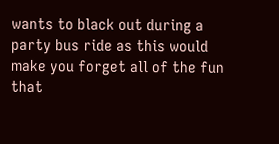wants to black out during a party bus ride as this would make you forget all of the fun that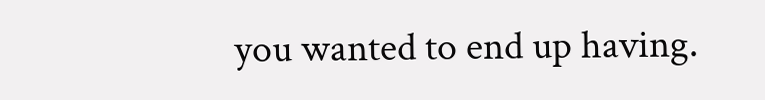you wanted to end up having.